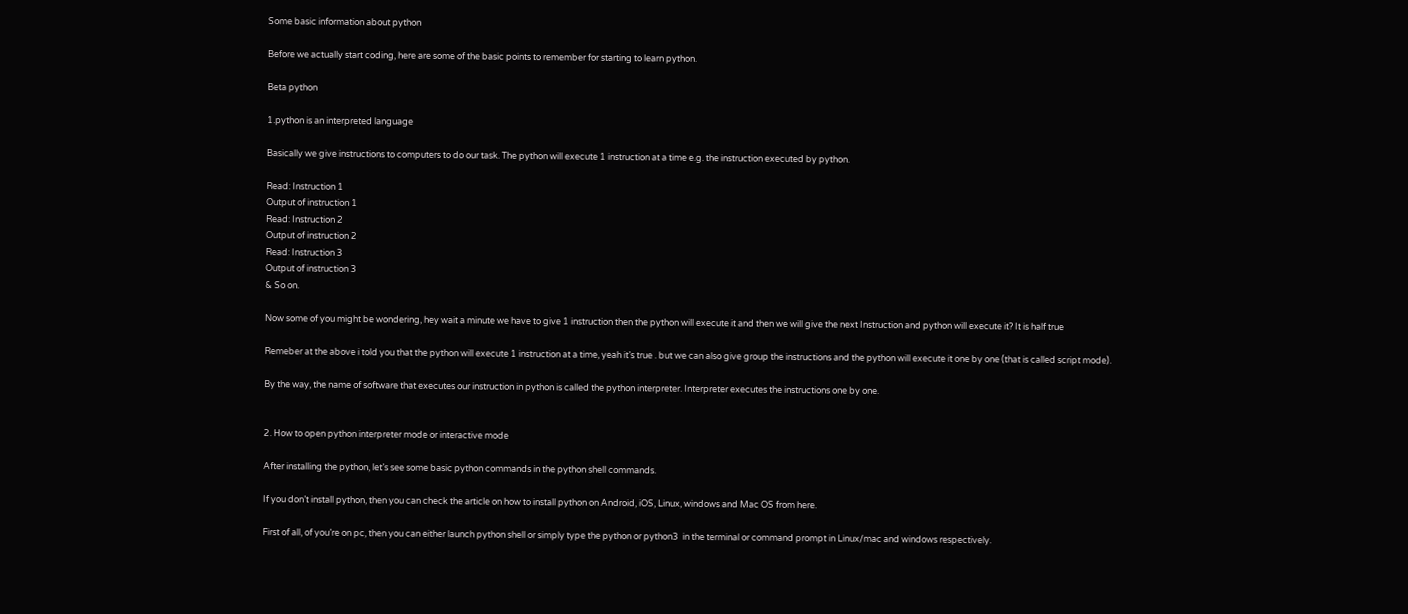Some basic information about python

Before we actually start coding, here are some of the basic points to remember for starting to learn python.

Beta python

1.python is an interpreted language

Basically we give instructions to computers to do our task. The python will execute 1 instruction at a time e.g. the instruction executed by python.

Read: Instruction 1
Output of instruction 1
Read: Instruction 2
Output of instruction 2
Read: Instruction 3
Output of instruction 3
& So on.

Now some of you might be wondering, hey wait a minute we have to give 1 instruction then the python will execute it and then we will give the next Instruction and python will execute it? It is half true

Remeber at the above i told you that the python will execute 1 instruction at a time, yeah it’s true . but we can also give group the instructions and the python will execute it one by one (that is called script mode).

By the way, the name of software that executes our instruction in python is called the python interpreter. Interpreter executes the instructions one by one.


2. How to open python interpreter mode or interactive mode

After installing the python, let’s see some basic python commands in the python shell commands.

If you don’t install python, then you can check the article on how to install python on Android, iOS, Linux, windows and Mac OS from here.

First of all, of you’re on pc, then you can either launch python shell or simply type the python or python3  in the terminal or command prompt in Linux/mac and windows respectively.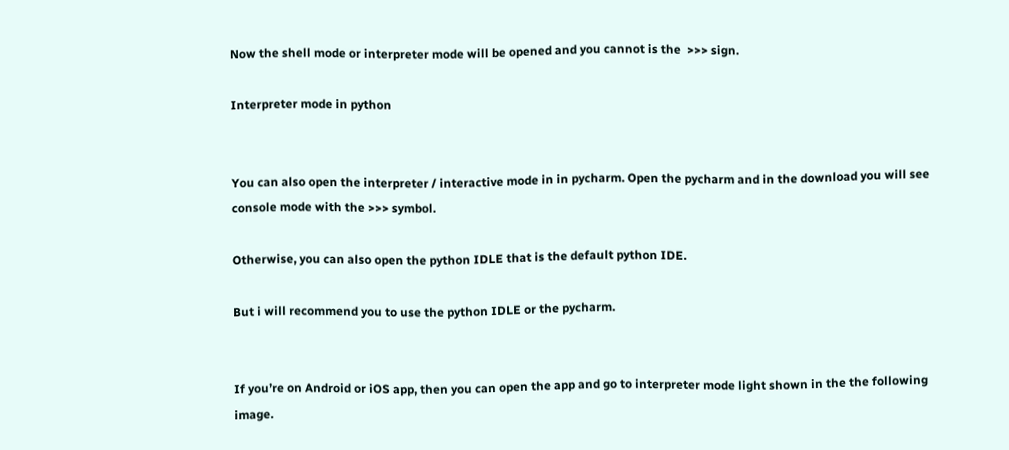Now the shell mode or interpreter mode will be opened and you cannot is the  >>> sign.

Interpreter mode in python


You can also open the interpreter / interactive mode in in pycharm. Open the pycharm and in the download you will see console mode with the >>> symbol.

Otherwise, you can also open the python IDLE that is the default python IDE.

But i will recommend you to use the python IDLE or the pycharm.


If you’re on Android or iOS app, then you can open the app and go to interpreter mode light shown in the the following image.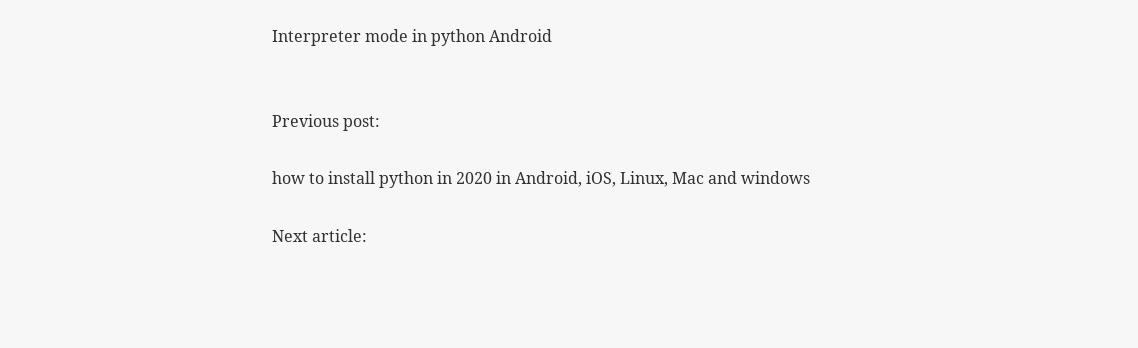Interpreter mode in python Android


Previous post:

how to install python in 2020 in Android, iOS, Linux, Mac and windows

Next article: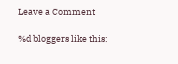Leave a Comment

%d bloggers like this: